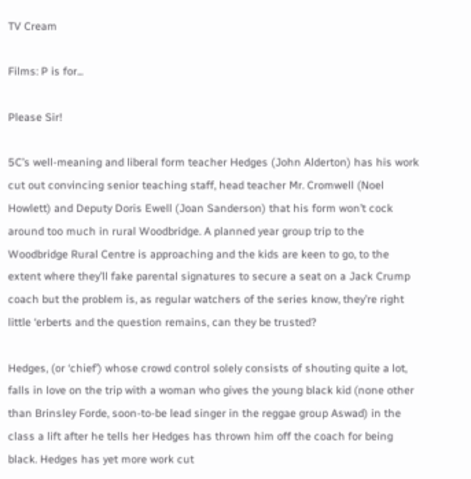TV Cream

Films: P is for...

Please Sir!

5C’s well-meaning and liberal form teacher Hedges (John Alderton) has his work cut out convincing senior teaching staff, head teacher Mr. Cromwell (Noel Howlett) and Deputy Doris Ewell (Joan Sanderson) that his form won’t cock around too much in rural Woodbridge. A planned year group trip to the Woodbridge Rural Centre is approaching and the kids are keen to go, to the extent where they’ll fake parental signatures to secure a seat on a Jack Crump coach but the problem is, as regular watchers of the series know, they’re right little ‘erberts and the question remains, can they be trusted?

Hedges, (or ‘chief’) whose crowd control solely consists of shouting quite a lot, falls in love on the trip with a woman who gives the young black kid (none other than Brinsley Forde, soon-to-be lead singer in the reggae group Aswad) in the class a lift after he tells her Hedges has thrown him off the coach for being black. Hedges has yet more work cut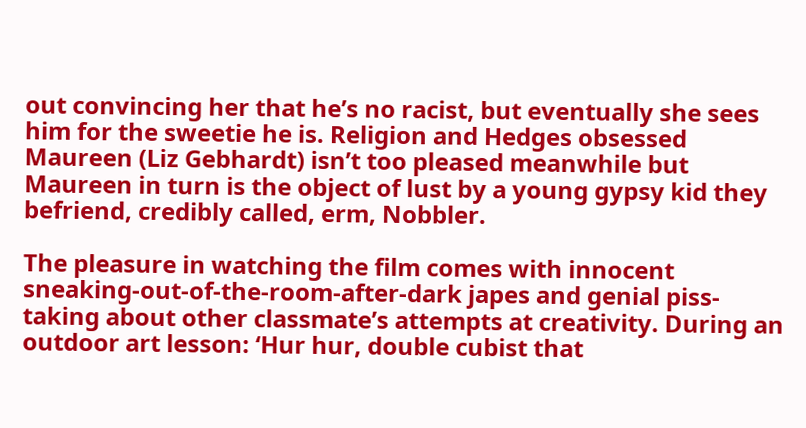out convincing her that he’s no racist, but eventually she sees him for the sweetie he is. Religion and Hedges obsessed Maureen (Liz Gebhardt) isn’t too pleased meanwhile but Maureen in turn is the object of lust by a young gypsy kid they befriend, credibly called, erm, Nobbler.

The pleasure in watching the film comes with innocent sneaking-out-of-the-room-after-dark japes and genial piss-taking about other classmate’s attempts at creativity. During an outdoor art lesson: ‘Hur hur, double cubist that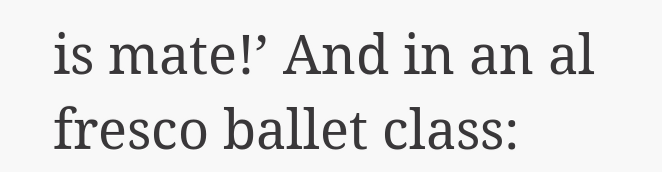is mate!’ And in an al fresco ballet class: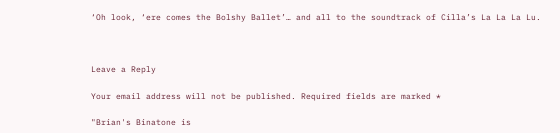‘Oh look, ‘ere comes the Bolshy Ballet’… and all to the soundtrack of Cilla’s La La La Lu.



Leave a Reply

Your email address will not be published. Required fields are marked *

"Brian's Binatone is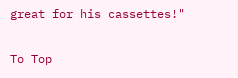great for his cassettes!"

To Top